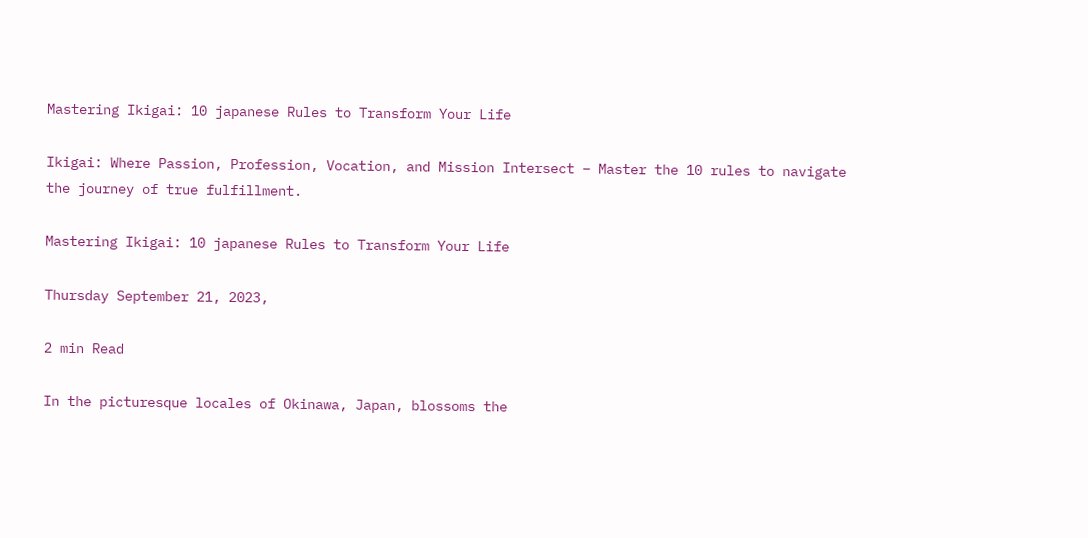Mastering Ikigai: 10 japanese Rules to Transform Your Life

Ikigai: Where Passion, Profession, Vocation, and Mission Intersect – Master the 10 rules to navigate the journey of true fulfillment.

Mastering Ikigai: 10 japanese Rules to Transform Your Life

Thursday September 21, 2023,

2 min Read

In the picturesque locales of Okinawa, Japan, blossoms the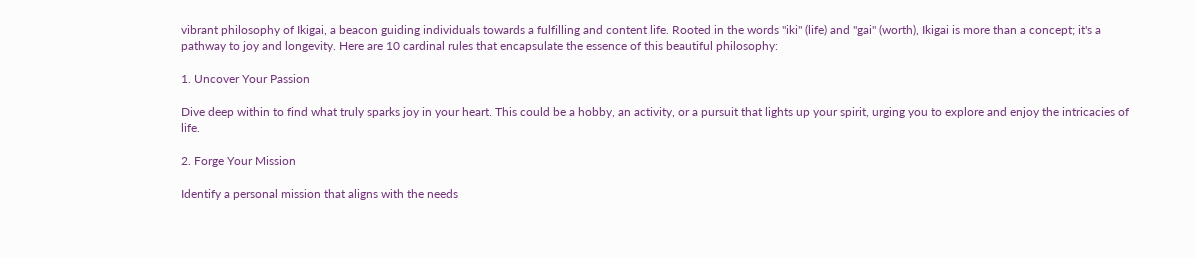vibrant philosophy of Ikigai, a beacon guiding individuals towards a fulfilling and content life. Rooted in the words "iki" (life) and "gai" (worth), Ikigai is more than a concept; it's a pathway to joy and longevity. Here are 10 cardinal rules that encapsulate the essence of this beautiful philosophy:

1. Uncover Your Passion

Dive deep within to find what truly sparks joy in your heart. This could be a hobby, an activity, or a pursuit that lights up your spirit, urging you to explore and enjoy the intricacies of life.

2. Forge Your Mission

Identify a personal mission that aligns with the needs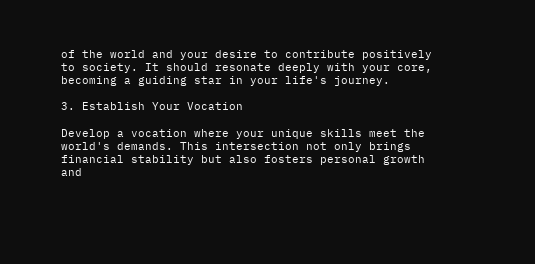of the world and your desire to contribute positively to society. It should resonate deeply with your core, becoming a guiding star in your life's journey.

3. Establish Your Vocation

Develop a vocation where your unique skills meet the world's demands. This intersection not only brings financial stability but also fosters personal growth and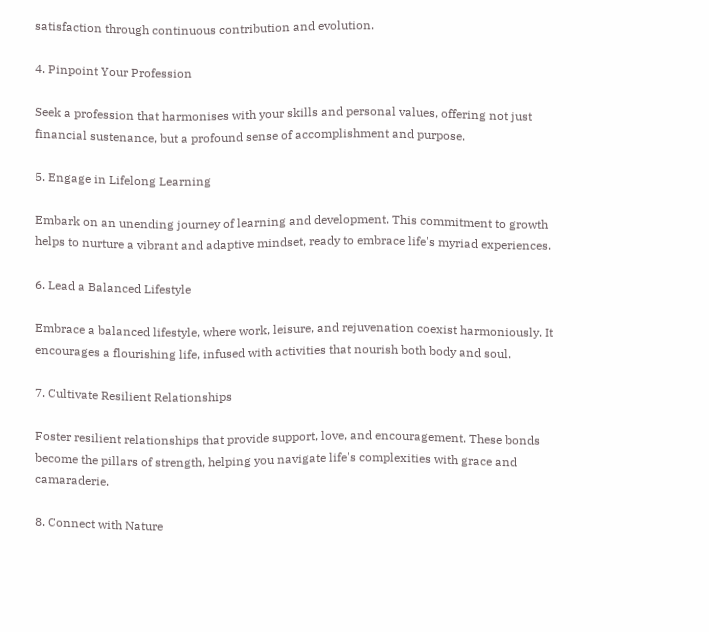satisfaction through continuous contribution and evolution.

4. Pinpoint Your Profession

Seek a profession that harmonises with your skills and personal values, offering not just financial sustenance, but a profound sense of accomplishment and purpose.

5. Engage in Lifelong Learning

Embark on an unending journey of learning and development. This commitment to growth helps to nurture a vibrant and adaptive mindset, ready to embrace life's myriad experiences.

6. Lead a Balanced Lifestyle

Embrace a balanced lifestyle, where work, leisure, and rejuvenation coexist harmoniously. It encourages a flourishing life, infused with activities that nourish both body and soul.

7. Cultivate Resilient Relationships

Foster resilient relationships that provide support, love, and encouragement. These bonds become the pillars of strength, helping you navigate life's complexities with grace and camaraderie.

8. Connect with Nature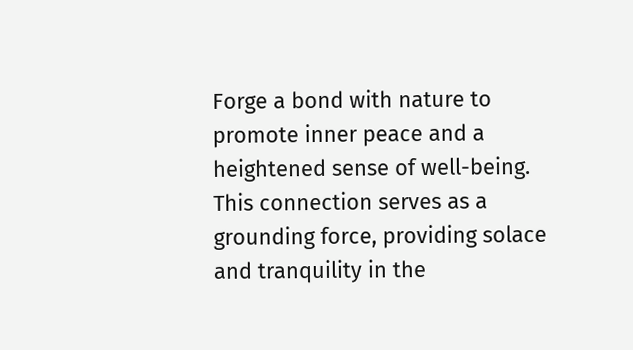Forge a bond with nature to promote inner peace and a heightened sense of well-being. This connection serves as a grounding force, providing solace and tranquility in the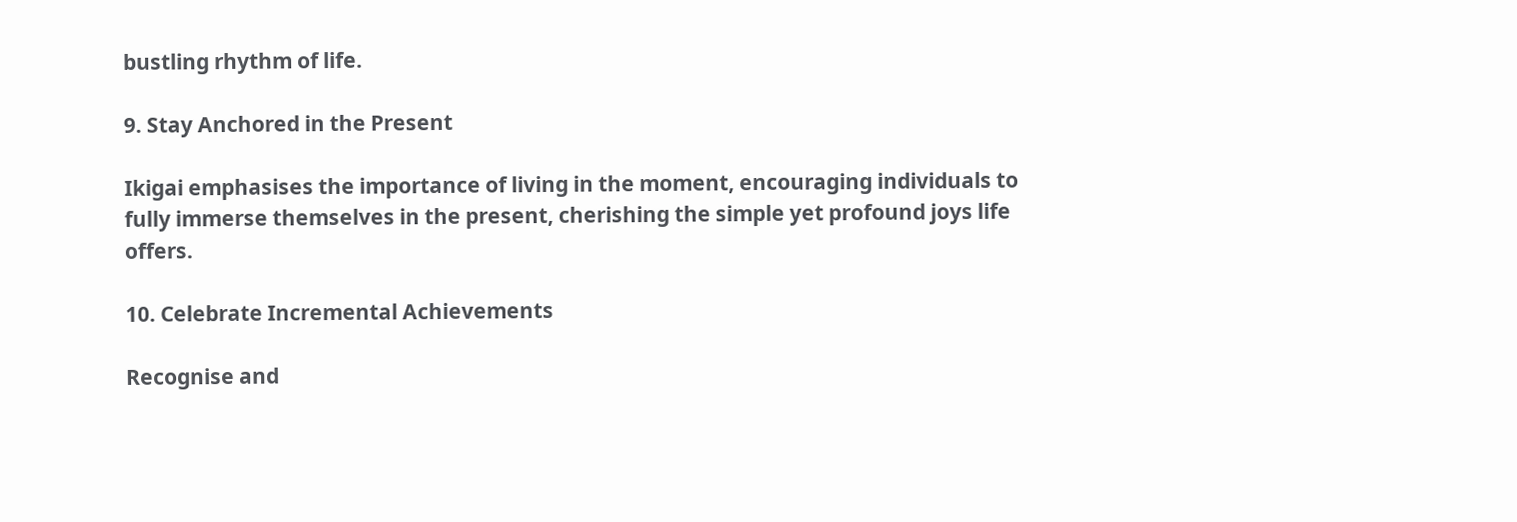bustling rhythm of life.

9. Stay Anchored in the Present

Ikigai emphasises the importance of living in the moment, encouraging individuals to fully immerse themselves in the present, cherishing the simple yet profound joys life offers.

10. Celebrate Incremental Achievements

Recognise and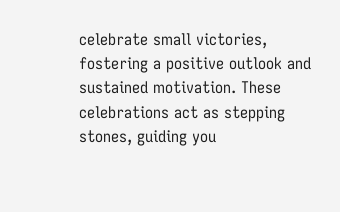celebrate small victories, fostering a positive outlook and sustained motivation. These celebrations act as stepping stones, guiding you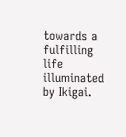towards a fulfilling life illuminated by Ikigai.